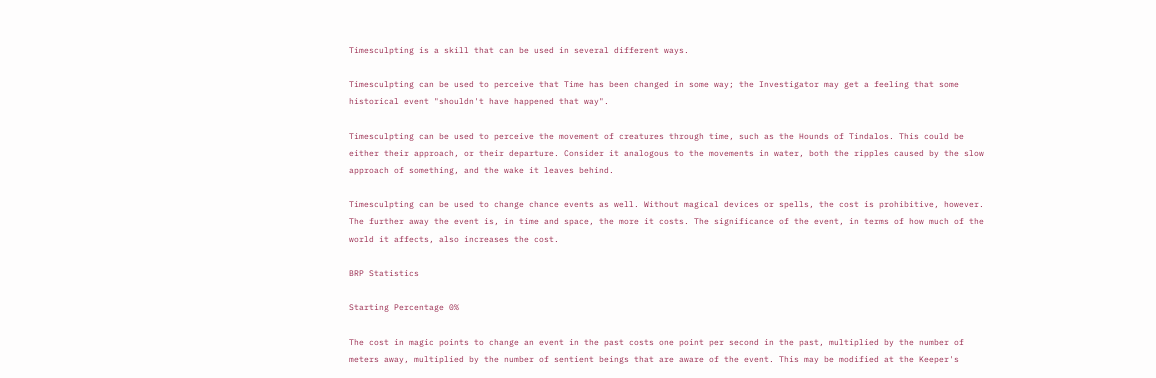Timesculpting is a skill that can be used in several different ways.

Timesculpting can be used to perceive that Time has been changed in some way; the Investigator may get a feeling that some historical event "shouldn't have happened that way".

Timesculpting can be used to perceive the movement of creatures through time, such as the Hounds of Tindalos. This could be either their approach, or their departure. Consider it analogous to the movements in water, both the ripples caused by the slow approach of something, and the wake it leaves behind.

Timesculpting can be used to change chance events as well. Without magical devices or spells, the cost is prohibitive, however. The further away the event is, in time and space, the more it costs. The significance of the event, in terms of how much of the world it affects, also increases the cost.

BRP Statistics

Starting Percentage 0%

The cost in magic points to change an event in the past costs one point per second in the past, multiplied by the number of meters away, multiplied by the number of sentient beings that are aware of the event. This may be modified at the Keeper's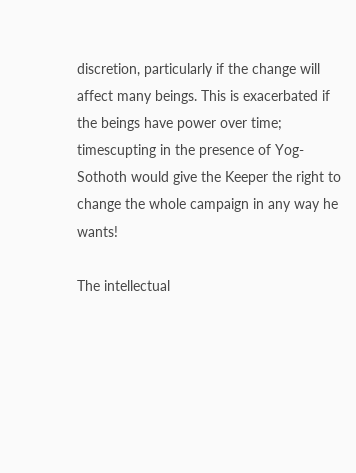discretion, particularly if the change will affect many beings. This is exacerbated if the beings have power over time; timescupting in the presence of Yog-Sothoth would give the Keeper the right to change the whole campaign in any way he wants!

The intellectual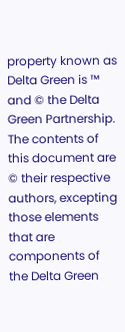property known as Delta Green is ™ and © the Delta Green Partnership. The contents of this document are © their respective authors, excepting those elements that are components of the Delta Green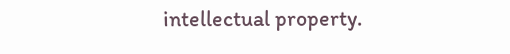intellectual property.